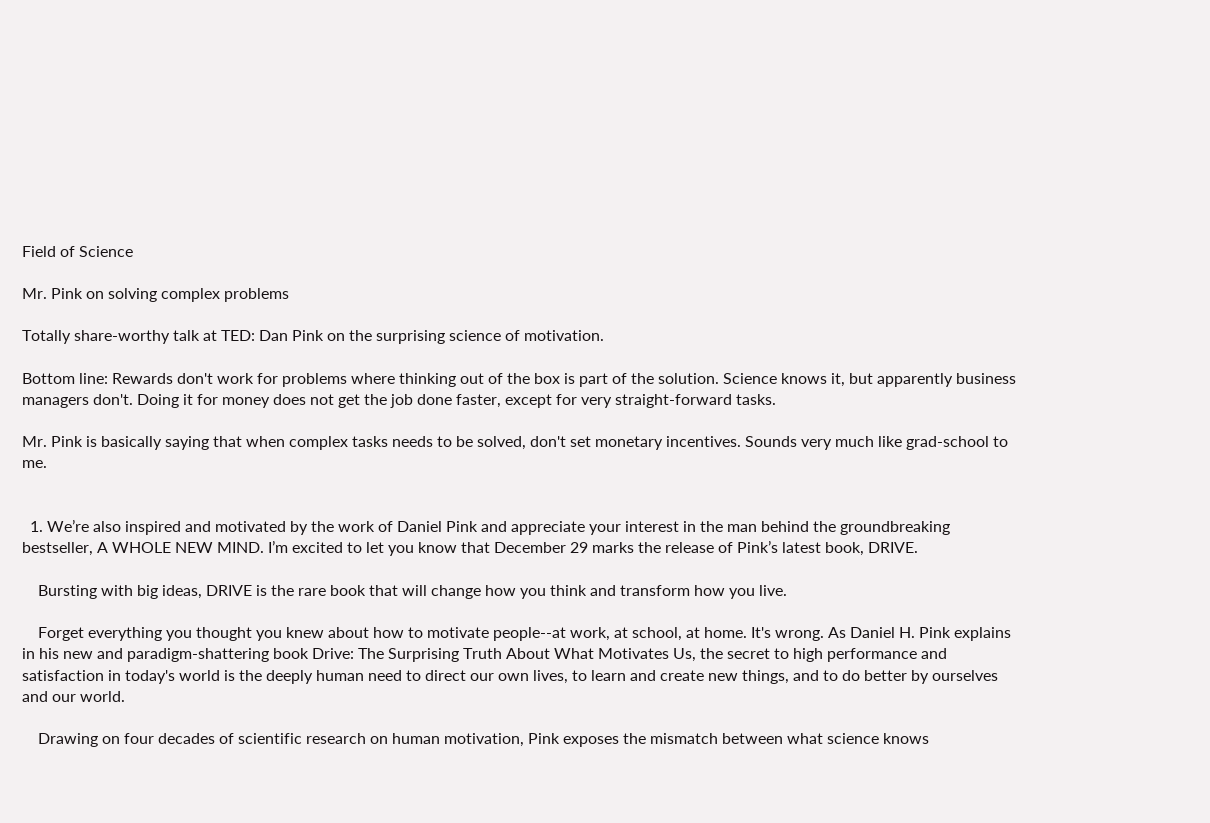Field of Science

Mr. Pink on solving complex problems

Totally share-worthy talk at TED: Dan Pink on the surprising science of motivation.

Bottom line: Rewards don't work for problems where thinking out of the box is part of the solution. Science knows it, but apparently business managers don't. Doing it for money does not get the job done faster, except for very straight-forward tasks.

Mr. Pink is basically saying that when complex tasks needs to be solved, don't set monetary incentives. Sounds very much like grad-school to me.


  1. We’re also inspired and motivated by the work of Daniel Pink and appreciate your interest in the man behind the groundbreaking bestseller, A WHOLE NEW MIND. I’m excited to let you know that December 29 marks the release of Pink’s latest book, DRIVE.

    Bursting with big ideas, DRIVE is the rare book that will change how you think and transform how you live.

    Forget everything you thought you knew about how to motivate people--at work, at school, at home. It's wrong. As Daniel H. Pink explains in his new and paradigm-shattering book Drive: The Surprising Truth About What Motivates Us, the secret to high performance and satisfaction in today's world is the deeply human need to direct our own lives, to learn and create new things, and to do better by ourselves and our world.

    Drawing on four decades of scientific research on human motivation, Pink exposes the mismatch between what science knows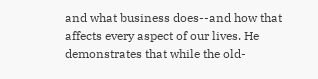and what business does--and how that affects every aspect of our lives. He demonstrates that while the old-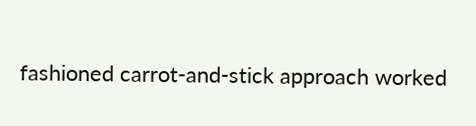fashioned carrot-and-stick approach worked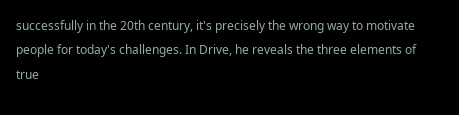successfully in the 20th century, it's precisely the wrong way to motivate people for today's challenges. In Drive, he reveals the three elements of true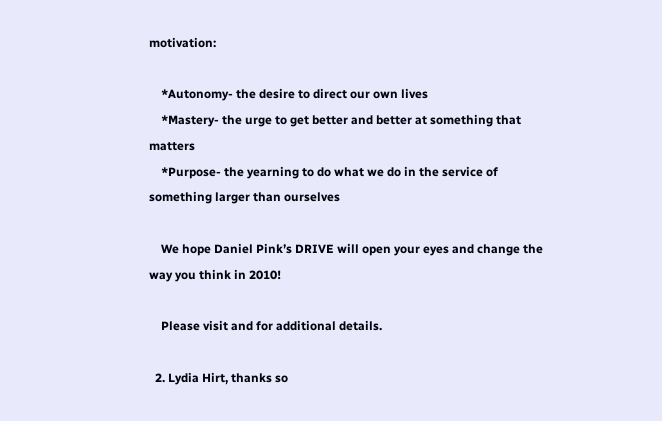motivation:

    *Autonomy- the desire to direct our own lives
    *Mastery- the urge to get better and better at something that matters
    *Purpose- the yearning to do what we do in the service of something larger than ourselves

    We hope Daniel Pink’s DRIVE will open your eyes and change the way you think in 2010!

    Please visit and for additional details.

  2. Lydia Hirt, thanks so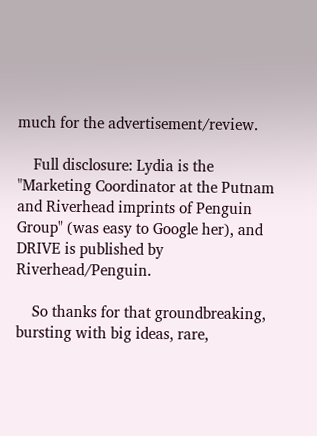much for the advertisement/review.

    Full disclosure: Lydia is the "Marketing Coordinator at the Putnam and Riverhead imprints of Penguin Group" (was easy to Google her), and DRIVE is published by Riverhead/Penguin.

    So thanks for that groundbreaking, bursting with big ideas, rare,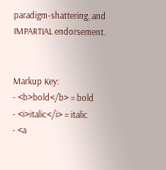paradigm-shattering, and IMPARTIAL endorsement.


Markup Key:
- <b>bold</b> = bold
- <i>italic</i> = italic
- <a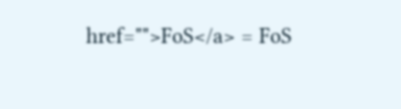href="">FoS</a> = FoS